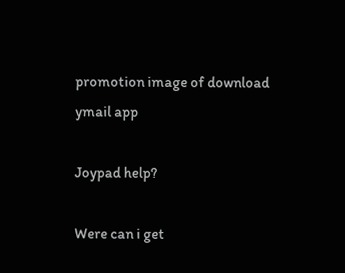promotion image of download ymail app

Joypad help?

Were can i get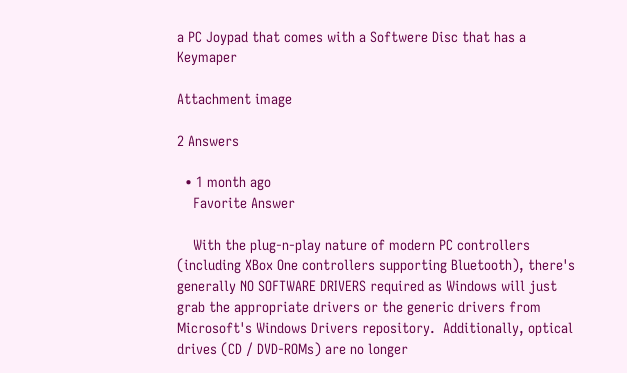a PC Joypad that comes with a Softwere Disc that has a Keymaper

Attachment image

2 Answers

  • 1 month ago
    Favorite Answer

    With the plug-n-play nature of modern PC controllers (including XBox One controllers supporting Bluetooth), there's generally NO SOFTWARE DRIVERS required as Windows will just grab the appropriate drivers or the generic drivers from Microsoft's Windows Drivers repository.  Additionally, optical drives (CD / DVD-ROMs) are no longer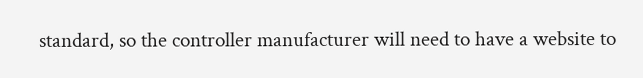standard, so the controller manufacturer will need to have a website to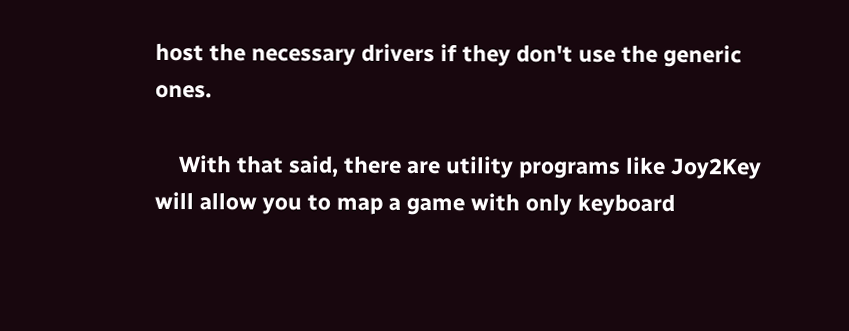host the necessary drivers if they don't use the generic ones.

    With that said, there are utility programs like Joy2Key will allow you to map a game with only keyboard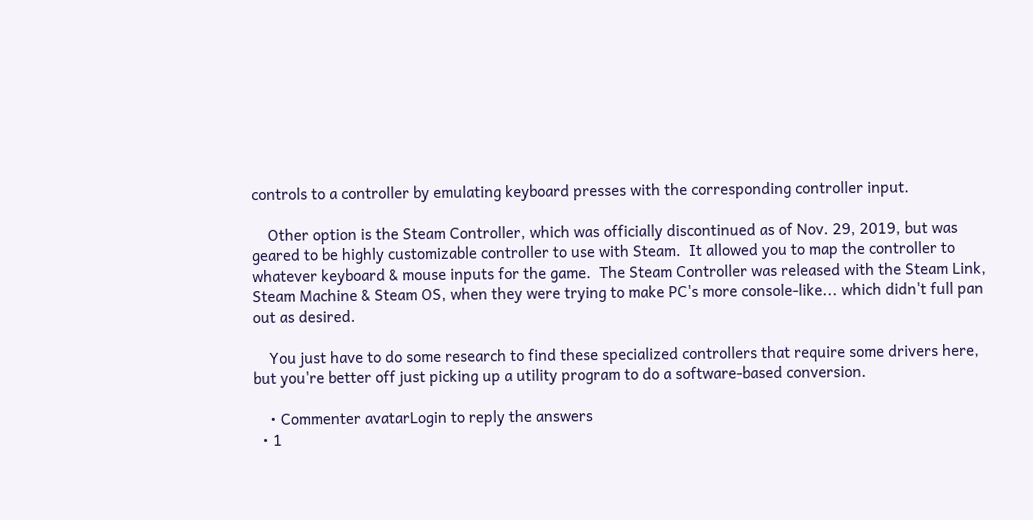controls to a controller by emulating keyboard presses with the corresponding controller input.

    Other option is the Steam Controller, which was officially discontinued as of Nov. 29, 2019, but was geared to be highly customizable controller to use with Steam.  It allowed you to map the controller to whatever keyboard & mouse inputs for the game.  The Steam Controller was released with the Steam Link, Steam Machine & Steam OS, when they were trying to make PC's more console-like... which didn't full pan out as desired.

    You just have to do some research to find these specialized controllers that require some drivers here, but you're better off just picking up a utility program to do a software-based conversion.

    • Commenter avatarLogin to reply the answers
  • 1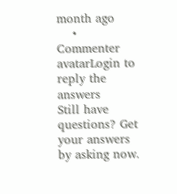month ago
    • Commenter avatarLogin to reply the answers
Still have questions? Get your answers by asking now.